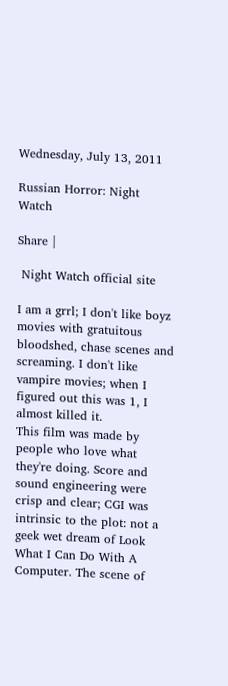Wednesday, July 13, 2011

Russian Horror: Night Watch

Share |

 Night Watch official site

I am a grrl; I don't like boyz movies with gratuitous bloodshed, chase scenes and screaming. I don't like vampire movies; when I figured out this was 1, I almost killed it.
This film was made by people who love what they're doing. Score and sound engineering were crisp and clear; CGI was intrinsic to the plot: not a geek wet dream of Look What I Can Do With A Computer. The scene of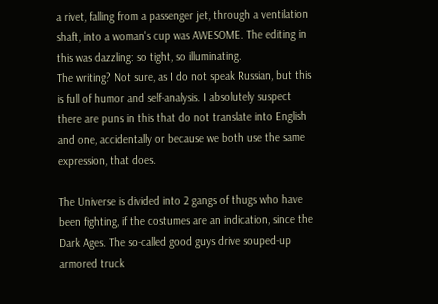a rivet, falling from a passenger jet, through a ventilation shaft, into a woman's cup was AWESOME. The editing in this was dazzling: so tight, so illuminating.
The writing? Not sure, as I do not speak Russian, but this is full of humor and self-analysis. I absolutely suspect there are puns in this that do not translate into English and one, accidentally or because we both use the same expression, that does.

The Universe is divided into 2 gangs of thugs who have been fighting, if the costumes are an indication, since the Dark Ages. The so-called good guys drive souped-up armored truck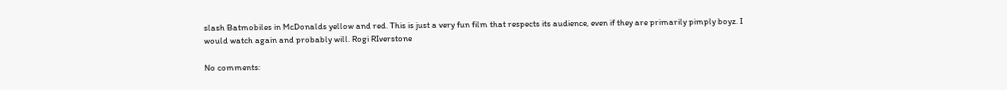slash Batmobiles in McDonalds yellow and red. This is just a very fun film that respects its audience, even if they are primarily pimply boyz. I would watch again and probably will. Rogi RIverstone

No comments: